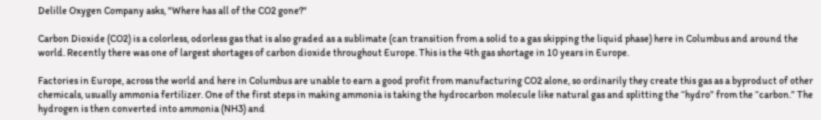Delille Oxygen Company asks, "Where has all of the CO2 gone?"

Carbon Dioxide (CO2) is a colorless, odorless gas that is also graded as a sublimate (can transition from a solid to a gas skipping the liquid phase) here in Columbus and around the world. Recently there was one of largest shortages of carbon dioxide throughout Europe. This is the 4th gas shortage in 10 years in Europe.

Factories in Europe, across the world and here in Columbus are unable to earn a good profit from manufacturing CO2 alone, so ordinarily they create this gas as a byproduct of other chemicals, usually ammonia fertilizer. One of the first steps in making ammonia is taking the hydrocarbon molecule like natural gas and splitting the “hydro” from the “carbon.” The hydrogen is then converted into ammonia (NH3) and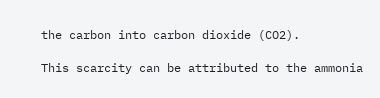the carbon into carbon dioxide (CO2).

This scarcity can be attributed to the ammonia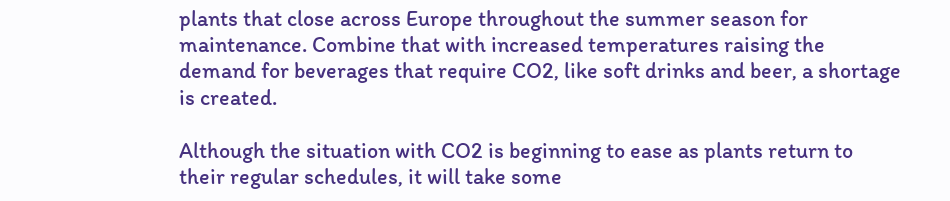plants that close across Europe throughout the summer season for maintenance. Combine that with increased temperatures raising the demand for beverages that require CO2, like soft drinks and beer, a shortage is created.

Although the situation with CO2 is beginning to ease as plants return to their regular schedules, it will take some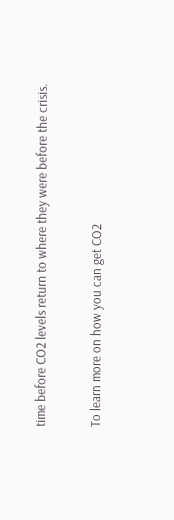time before CO2 levels return to where they were before the crisis.

To learn more on how you can get CO2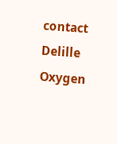contact Delille Oxygen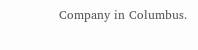Company in Columbus.